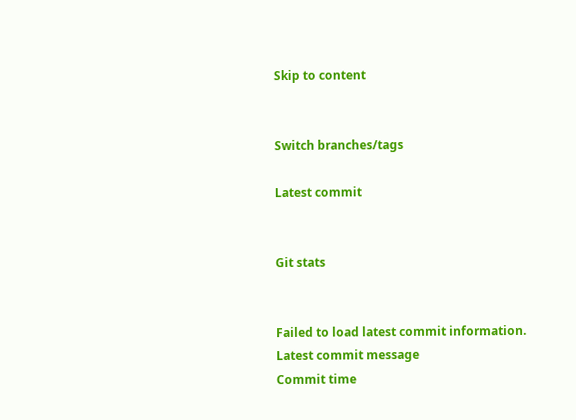Skip to content


Switch branches/tags

Latest commit


Git stats


Failed to load latest commit information.
Latest commit message
Commit time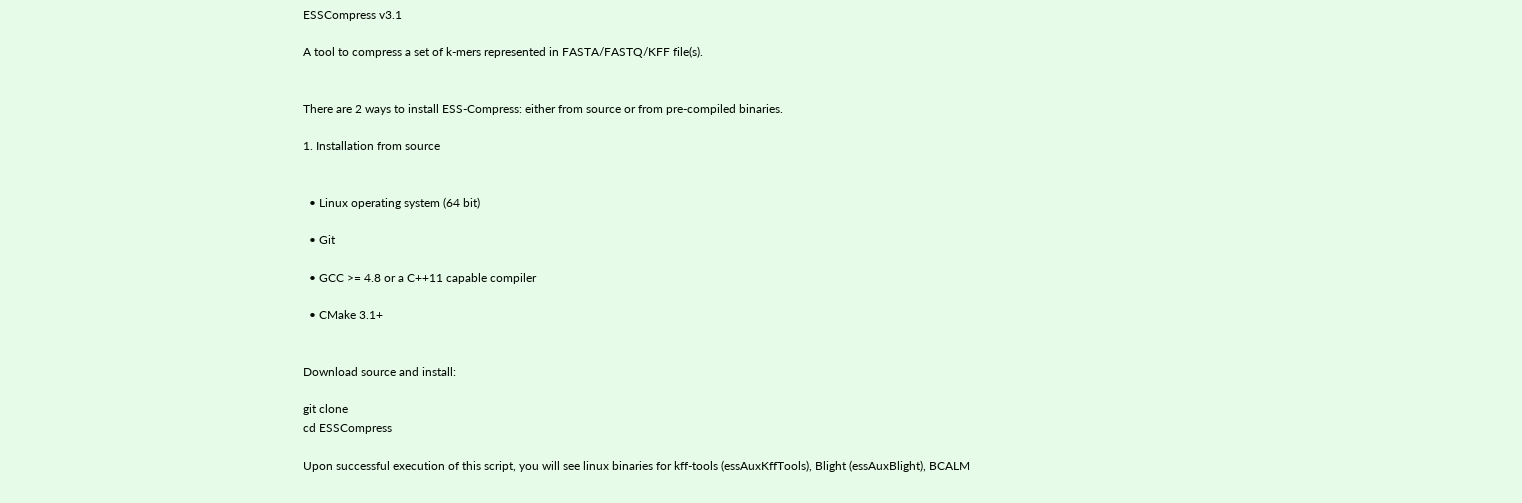ESSCompress v3.1

A tool to compress a set of k-mers represented in FASTA/FASTQ/KFF file(s).


There are 2 ways to install ESS-Compress: either from source or from pre-compiled binaries.

1. Installation from source


  • Linux operating system (64 bit)

  • Git

  • GCC >= 4.8 or a C++11 capable compiler

  • CMake 3.1+


Download source and install:

git clone
cd ESSCompress

Upon successful execution of this script, you will see linux binaries for kff-tools (essAuxKffTools), Blight (essAuxBlight), BCALM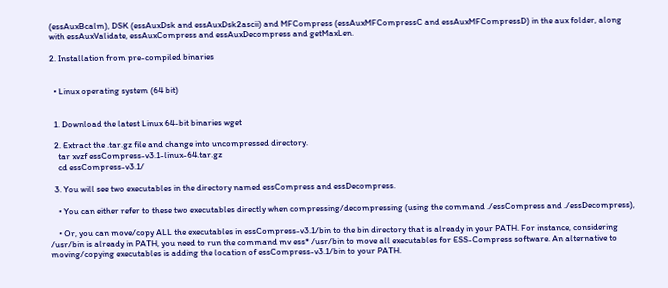(essAuxBcalm), DSK (essAuxDsk and essAuxDsk2ascii) and MFCompress (essAuxMFCompressC and essAuxMFCompressD) in the aux folder, along with essAuxValidate, essAuxCompress and essAuxDecompress and getMaxLen.

2. Installation from pre-compiled binaries


  • Linux operating system (64 bit)


  1. Download the latest Linux 64-bit binaries wget

  2. Extract the .tar.gz file and change into uncompressed directory.
    tar xvzf essCompress-v3.1-linux-64.tar.gz
    cd essCompress-v3.1/

  3. You will see two executables in the directory named essCompress and essDecompress.

    • You can either refer to these two executables directly when compressing/decompressing (using the command ./essCompress and ./essDecompress),

    • Or, you can move/copy ALL the executables in essCompress-v3.1/bin to the bin directory that is already in your PATH. For instance, considering /usr/bin is already in PATH, you need to run the command mv ess* /usr/bin to move all executables for ESS-Compress software. An alternative to moving/copying executables is adding the location of essCompress-v3.1/bin to your PATH.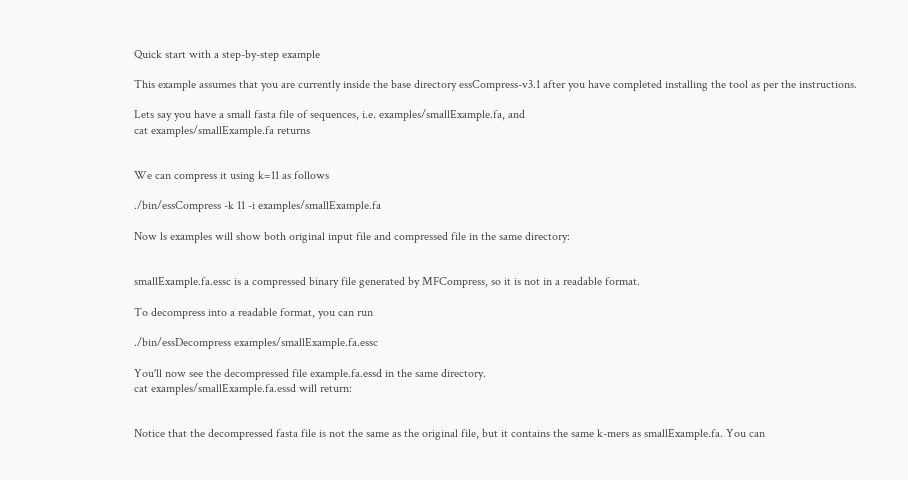Quick start with a step-by-step example

This example assumes that you are currently inside the base directory essCompress-v3.1 after you have completed installing the tool as per the instructions.

Lets say you have a small fasta file of sequences, i.e. examples/smallExample.fa, and
cat examples/smallExample.fa returns


We can compress it using k=11 as follows

./bin/essCompress -k 11 -i examples/smallExample.fa

Now ls examples will show both original input file and compressed file in the same directory:


smallExample.fa.essc is a compressed binary file generated by MFCompress, so it is not in a readable format.

To decompress into a readable format, you can run

./bin/essDecompress examples/smallExample.fa.essc

You'll now see the decompressed file example.fa.essd in the same directory.
cat examples/smallExample.fa.essd will return:


Notice that the decompressed fasta file is not the same as the original file, but it contains the same k-mers as smallExample.fa. You can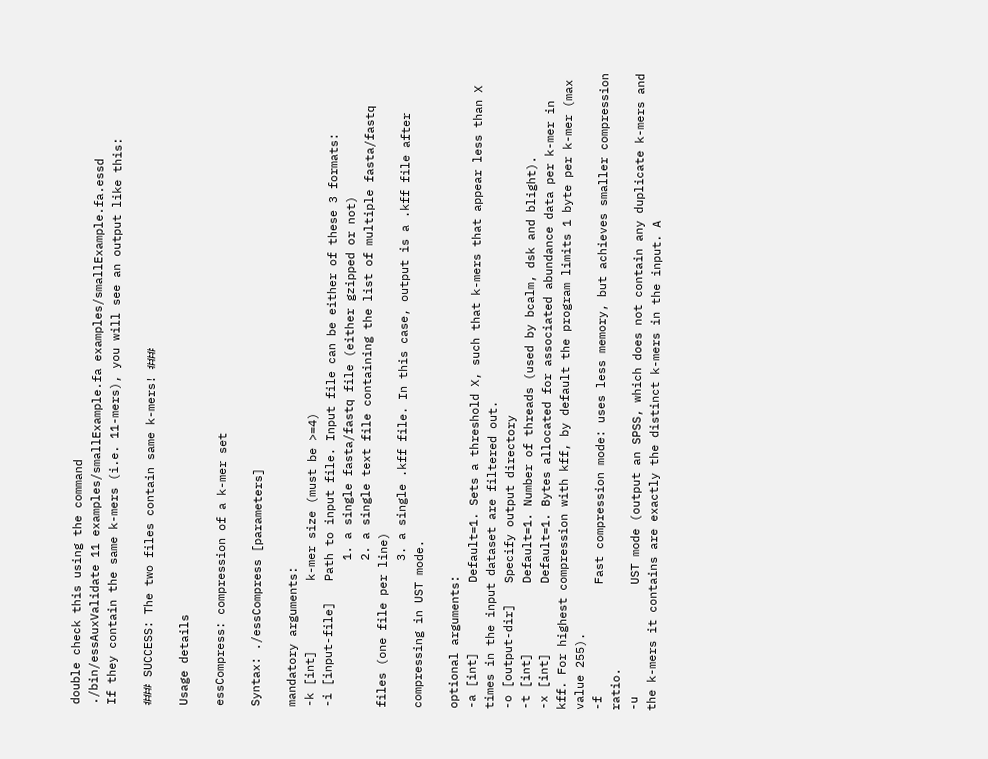double check this using the command
./bin/essAuxValidate 11 examples/smallExample.fa examples/smallExample.fa.essd
If they contain the same k-mers (i.e. 11-mers), you will see an output like this:

### SUCCESS: The two files contain same k-mers! ###

Usage details

essCompress: compression of a k-mer set

Syntax: ./essCompress [parameters]

mandatory arguments:
-k [int]          k-mer size (must be >=4)
-i [input-file]   Path to input file. Input file can be either of these 3 formats:
                     1. a single fasta/fastq file (either gzipped or not)
                     2. a single text file containing the list of multiple fasta/fastq files (one file per line)
                     3. a single .kff file. In this case, output is a .kff file after compressing in UST mode.

optional arguments:
-a [int]          Default=1. Sets a threshold X, such that k-mers that appear less than X times in the input dataset are filtered out.
-o [output-dir]   Specify output directory
-t [int]          Default=1. Number of threads (used by bcalm, dsk and blight).
-x [int]          Default=1. Bytes allocated for associated abundance data per k-mer in kff. For highest compression with kff, by default the program limits 1 byte per k-mer (max value 255).
-f                Fast compression mode: uses less memory, but achieves smaller compression ratio.
-u                UST mode (output an SPSS, which does not contain any duplicate k-mers and the k-mers it contains are exactly the distinct k-mers in the input. A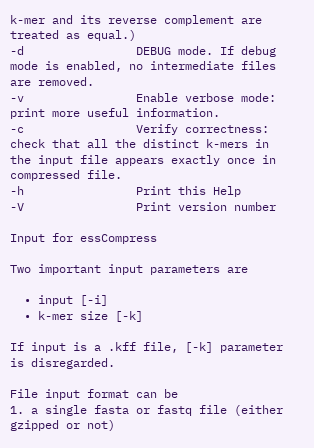k-mer and its reverse complement are treated as equal.)
-d                DEBUG mode. If debug mode is enabled, no intermediate files are removed.
-v                Enable verbose mode: print more useful information.
-c                Verify correctness: check that all the distinct k-mers in the input file appears exactly once in compressed file.
-h                Print this Help
-V                Print version number

Input for essCompress

Two important input parameters are

  • input [-i]
  • k-mer size [-k]

If input is a .kff file, [-k] parameter is disregarded.

File input format can be
1. a single fasta or fastq file (either gzipped or not)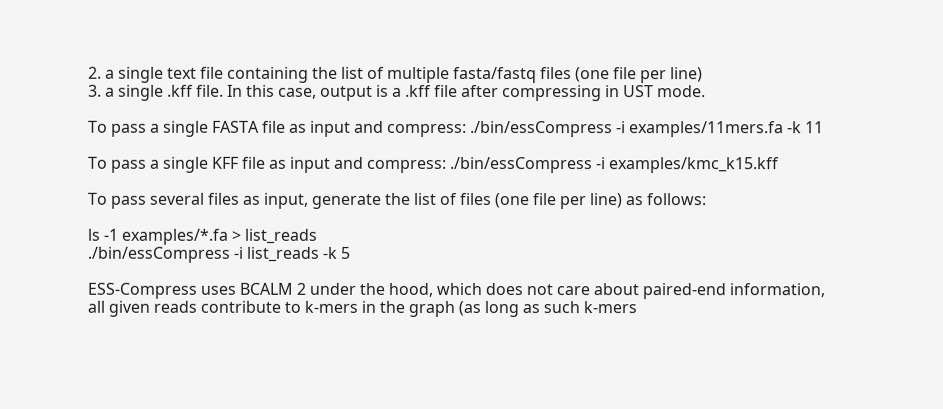2. a single text file containing the list of multiple fasta/fastq files (one file per line)
3. a single .kff file. In this case, output is a .kff file after compressing in UST mode.

To pass a single FASTA file as input and compress: ./bin/essCompress -i examples/11mers.fa -k 11

To pass a single KFF file as input and compress: ./bin/essCompress -i examples/kmc_k15.kff

To pass several files as input, generate the list of files (one file per line) as follows:

ls -1 examples/*.fa > list_reads
./bin/essCompress -i list_reads -k 5

ESS-Compress uses BCALM 2 under the hood, which does not care about paired-end information, all given reads contribute to k-mers in the graph (as long as such k-mers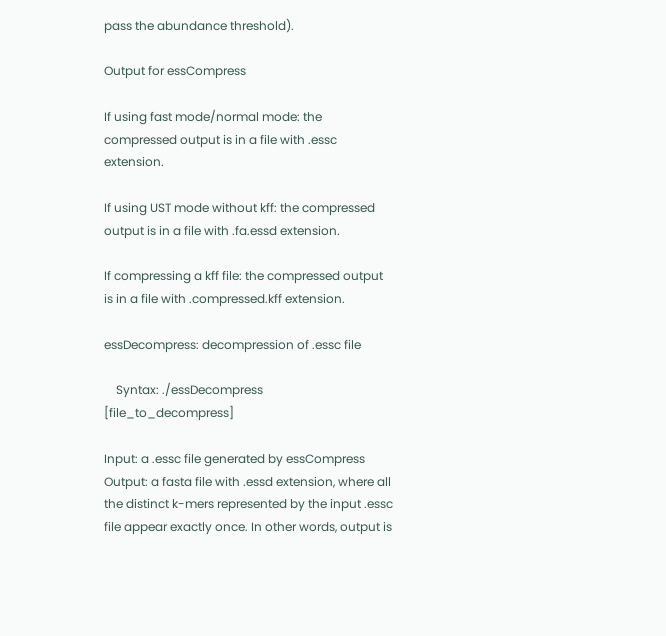pass the abundance threshold).

Output for essCompress

If using fast mode/normal mode: the compressed output is in a file with .essc extension.

If using UST mode without kff: the compressed output is in a file with .fa.essd extension.

If compressing a kff file: the compressed output is in a file with .compressed.kff extension.

essDecompress: decompression of .essc file

    Syntax: ./essDecompress [file_to_decompress]

Input: a .essc file generated by essCompress
Output: a fasta file with .essd extension, where all the distinct k-mers represented by the input .essc file appear exactly once. In other words, output is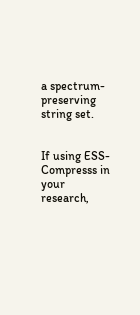a spectrum-preserving string set.


If using ESS-Compresss in your research,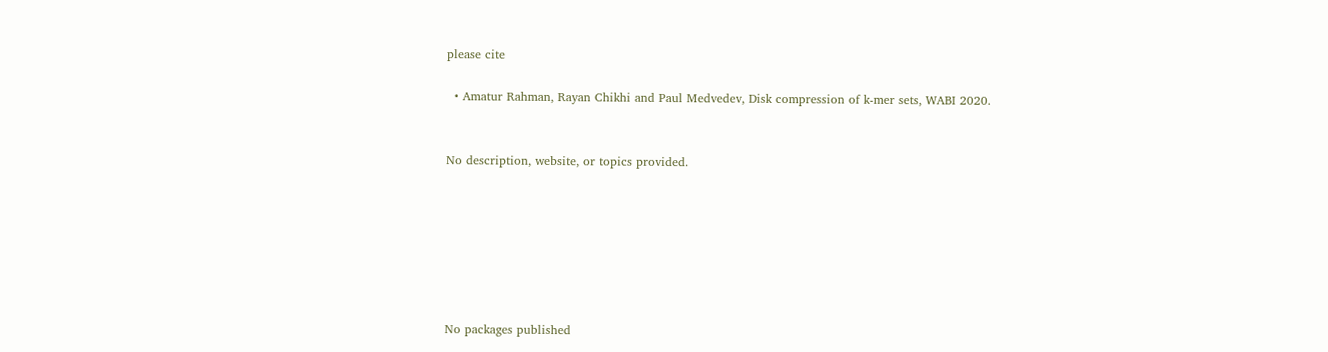please cite

  • Amatur Rahman, Rayan Chikhi and Paul Medvedev, Disk compression of k-mer sets, WABI 2020.


No description, website, or topics provided.







No packages published